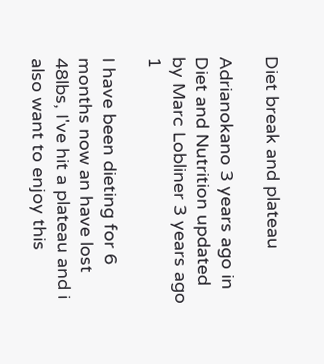Diet break and plateau

Adrianokano 3 years ago in Diet and Nutrition updated by Marc Lobliner 3 years ago 1

I have been dieting for 6 months now an have lost 48lbs, I've hit a plateau and i also want to enjoy this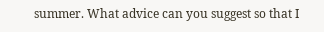summer. What advice can you suggest so that I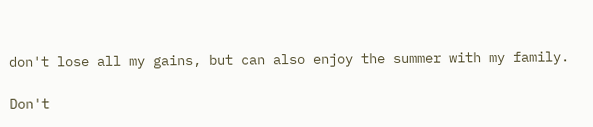don't lose all my gains, but can also enjoy the summer with my family.

Don't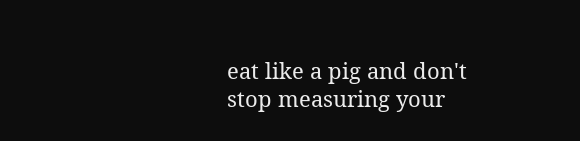eat like a pig and don't stop measuring your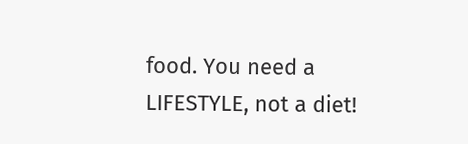food. You need a LIFESTYLE, not a diet!